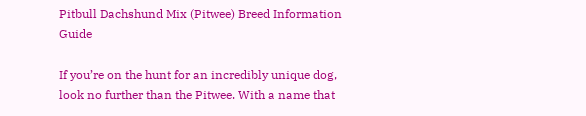Pitbull Dachshund Mix (Pitwee) Breed Information Guide

If you’re on the hunt for an incredibly unique dog, look no further than the Pitwee. With a name that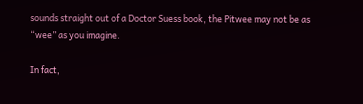sounds straight out of a Doctor Suess book, the Pitwee may not be as “wee” as you imagine.

In fact,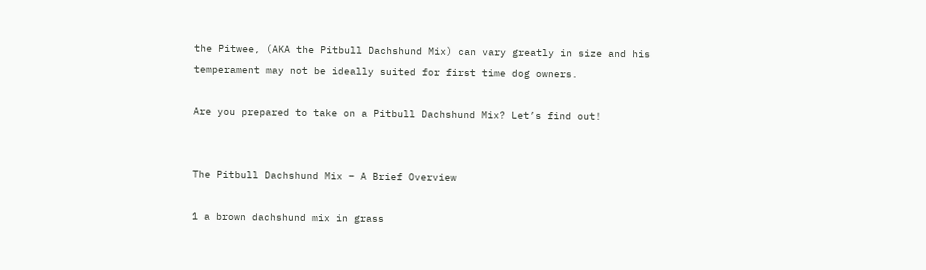the Pitwee, (AKA the Pitbull Dachshund Mix) can vary greatly in size and his temperament may not be ideally suited for first time dog owners.

Are you prepared to take on a Pitbull Dachshund Mix? Let’s find out!


The Pitbull Dachshund Mix – A Brief Overview

1 a brown dachshund mix in grass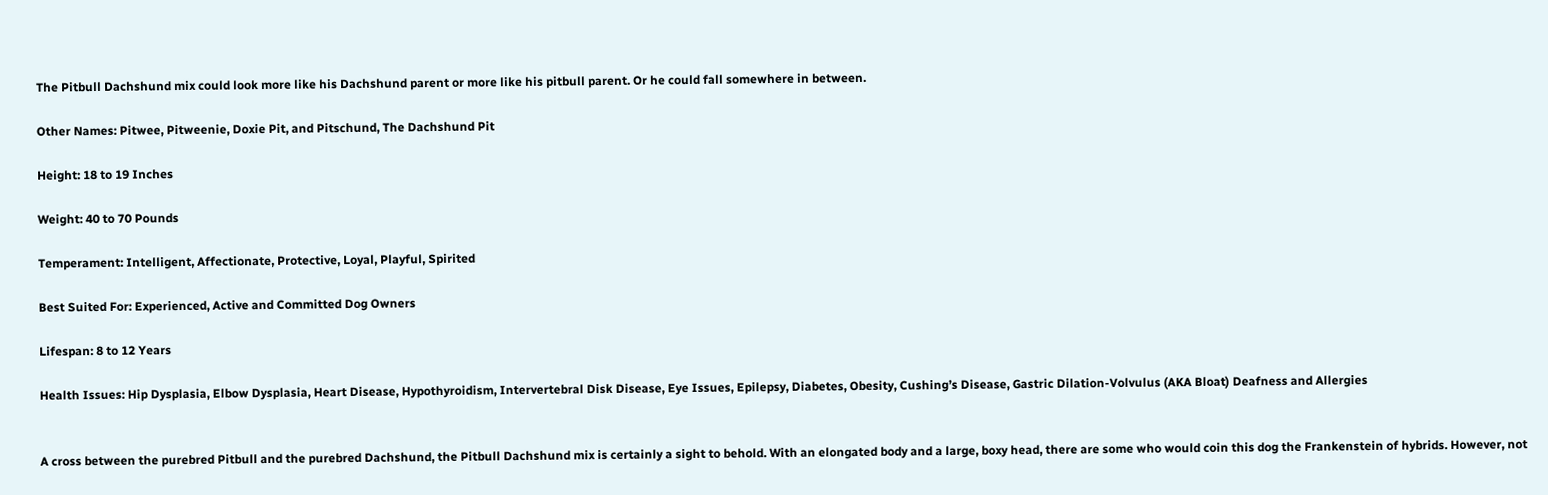The Pitbull Dachshund mix could look more like his Dachshund parent or more like his pitbull parent. Or he could fall somewhere in between.

Other Names: Pitwee, Pitweenie, Doxie Pit, and Pitschund, The Dachshund Pit

Height: 18 to 19 Inches

Weight: 40 to 70 Pounds

Temperament: Intelligent, Affectionate, Protective, Loyal, Playful, Spirited

Best Suited For: Experienced, Active and Committed Dog Owners

Lifespan: 8 to 12 Years

Health Issues: Hip Dysplasia, Elbow Dysplasia, Heart Disease, Hypothyroidism, Intervertebral Disk Disease, Eye Issues, Epilepsy, Diabetes, Obesity, Cushing’s Disease, Gastric Dilation-Volvulus (AKA Bloat) Deafness and Allergies


A cross between the purebred Pitbull and the purebred Dachshund, the Pitbull Dachshund mix is certainly a sight to behold. With an elongated body and a large, boxy head, there are some who would coin this dog the Frankenstein of hybrids. However, not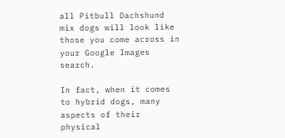all Pitbull Dachshund mix dogs will look like those you come across in your Google Images search.

In fact, when it comes to hybrid dogs, many aspects of their physical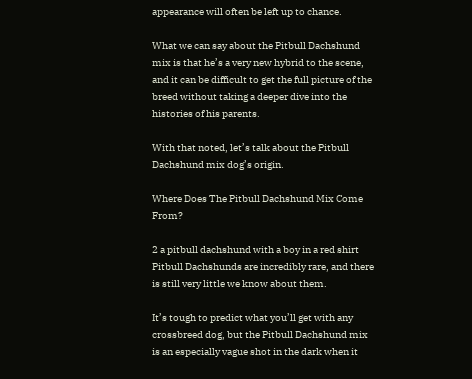appearance will often be left up to chance.

What we can say about the Pitbull Dachshund mix is that he’s a very new hybrid to the scene, and it can be difficult to get the full picture of the breed without taking a deeper dive into the histories of his parents.

With that noted, let’s talk about the Pitbull Dachshund mix dog’s origin.

Where Does The Pitbull Dachshund Mix Come From?

2 a pitbull dachshund with a boy in a red shirt
Pitbull Dachshunds are incredibly rare, and there is still very little we know about them.

It’s tough to predict what you’ll get with any crossbreed dog, but the Pitbull Dachshund mix is an especially vague shot in the dark when it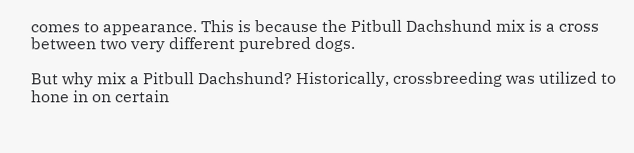comes to appearance. This is because the Pitbull Dachshund mix is a cross between two very different purebred dogs.

But why mix a Pitbull Dachshund? Historically, crossbreeding was utilized to hone in on certain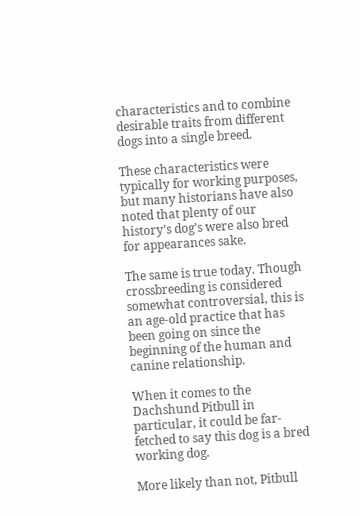characteristics and to combine desirable traits from different dogs into a single breed.

These characteristics were typically for working purposes, but many historians have also noted that plenty of our history’s dog’s were also bred for appearances sake.

The same is true today. Though crossbreeding is considered somewhat controversial, this is an age-old practice that has been going on since the beginning of the human and canine relationship.

When it comes to the Dachshund Pitbull in particular, it could be far-fetched to say this dog is a bred working dog.

More likely than not, Pitbull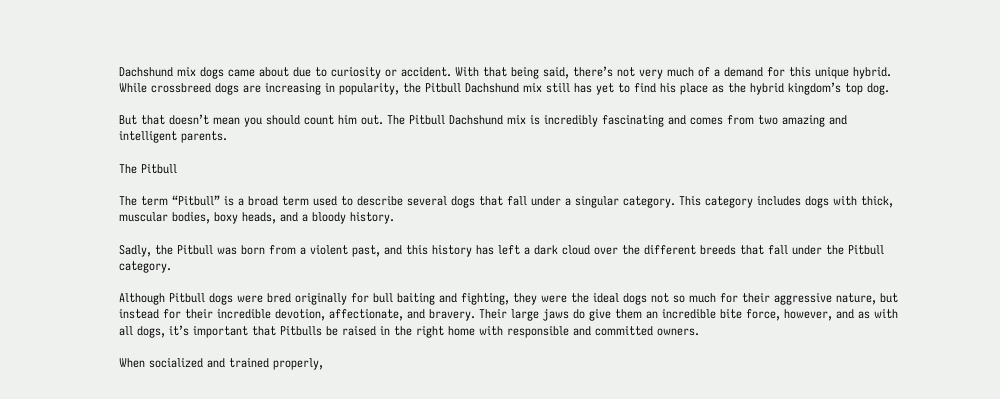Dachshund mix dogs came about due to curiosity or accident. With that being said, there’s not very much of a demand for this unique hybrid. While crossbreed dogs are increasing in popularity, the Pitbull Dachshund mix still has yet to find his place as the hybrid kingdom’s top dog.

But that doesn’t mean you should count him out. The Pitbull Dachshund mix is incredibly fascinating and comes from two amazing and intelligent parents.

The Pitbull

The term “Pitbull” is a broad term used to describe several dogs that fall under a singular category. This category includes dogs with thick, muscular bodies, boxy heads, and a bloody history.

Sadly, the Pitbull was born from a violent past, and this history has left a dark cloud over the different breeds that fall under the Pitbull category.

Although Pitbull dogs were bred originally for bull baiting and fighting, they were the ideal dogs not so much for their aggressive nature, but instead for their incredible devotion, affectionate, and bravery. Their large jaws do give them an incredible bite force, however, and as with all dogs, it’s important that Pitbulls be raised in the right home with responsible and committed owners.

When socialized and trained properly,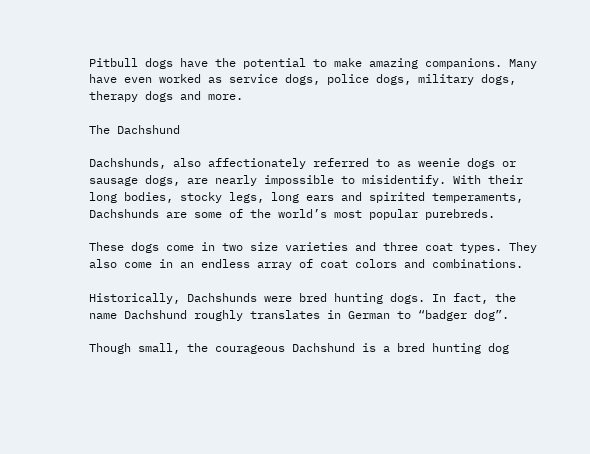Pitbull dogs have the potential to make amazing companions. Many have even worked as service dogs, police dogs, military dogs, therapy dogs and more.

The Dachshund

Dachshunds, also affectionately referred to as weenie dogs or sausage dogs, are nearly impossible to misidentify. With their long bodies, stocky legs, long ears and spirited temperaments, Dachshunds are some of the world’s most popular purebreds.

These dogs come in two size varieties and three coat types. They also come in an endless array of coat colors and combinations.

Historically, Dachshunds were bred hunting dogs. In fact, the name Dachshund roughly translates in German to “badger dog”.

Though small, the courageous Dachshund is a bred hunting dog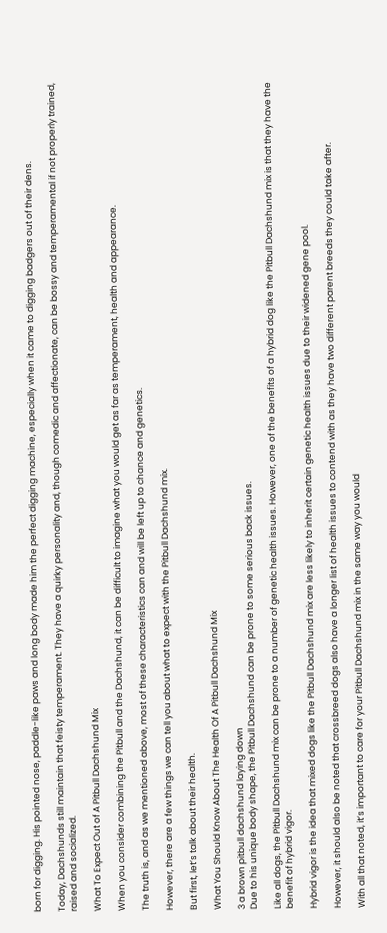born for digging. His pointed nose, paddle-like paws and long body made him the perfect digging machine, especially when it came to digging badgers out of their dens.

Today, Dachshunds still maintain that feisty temperament. They have a quirky personality and, though comedic and affectionate, can be bossy and temperamental if not properly trained, raised and socialized.

What To Expect Out of A Pitbull Dachshund Mix

When you consider combining the Pitbull and the Dachshund, it can be difficult to imagine what you would get as far as temperament, health and appearance.

The truth is, and as we mentioned above, most of these characteristics can and will be left up to chance and genetics.

However, there are a few things we can tell you about what to expect with the Pitbull Dachshund mix.

But first, let’s talk about their health.

What You Should Know About The Health Of A Pitbull Dachshund Mix

3 a brown pitbull dachshund laying down
Due to his unique body shape, the Pitbull Dachshund can be prone to some serious back issues.

Like all dogs, the Pitbull Dachshund mix can be prone to a number of genetic health issues. However, one of the benefits of a hybrid dog like the Pitbull Dachshund mix is that they have the benefit of hybrid vigor.

Hybrid vigor is the idea that mixed dogs like the Pitbull Dachshund mix are less likely to inherit certain genetic health issues due to their widened gene pool.

However, it should also be noted that crossbreed dogs also have a longer list of health issues to contend with as they have two different parent breeds they could take after.

With all that noted, it’s important to care for your Pitbull Dachshund mix in the same way you would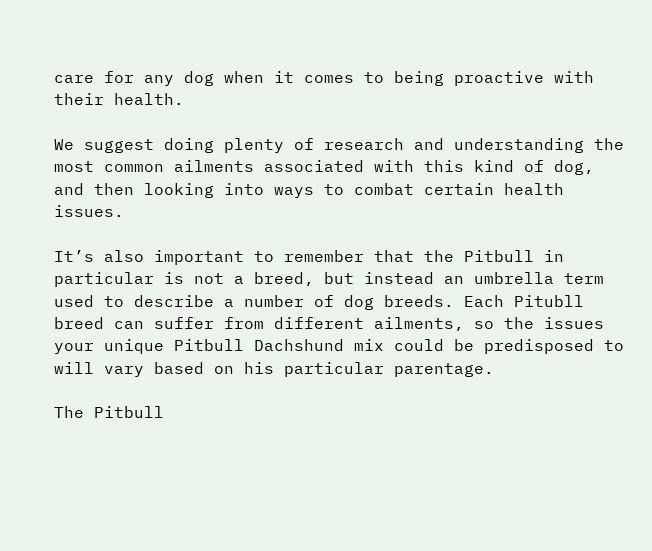care for any dog when it comes to being proactive with their health.

We suggest doing plenty of research and understanding the most common ailments associated with this kind of dog, and then looking into ways to combat certain health issues.

It’s also important to remember that the Pitbull in particular is not a breed, but instead an umbrella term used to describe a number of dog breeds. Each Pitubll breed can suffer from different ailments, so the issues your unique Pitbull Dachshund mix could be predisposed to will vary based on his particular parentage.

The Pitbull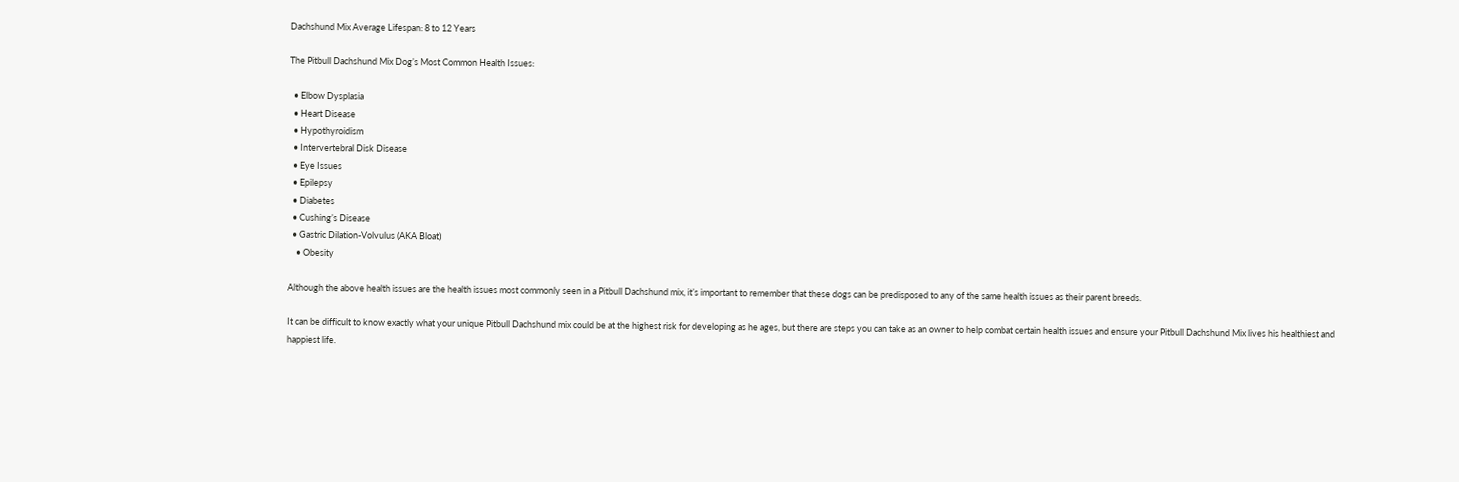Dachshund Mix Average Lifespan: 8 to 12 Years

The Pitbull Dachshund Mix Dog’s Most Common Health Issues:

  • Elbow Dysplasia
  • Heart Disease
  • Hypothyroidism
  • Intervertebral Disk Disease
  • Eye Issues
  • Epilepsy
  • Diabetes
  • Cushing’s Disease
  • Gastric Dilation-Volvulus (AKA Bloat)
    • Obesity

Although the above health issues are the health issues most commonly seen in a Pitbull Dachshund mix, it’s important to remember that these dogs can be predisposed to any of the same health issues as their parent breeds.

It can be difficult to know exactly what your unique Pitbull Dachshund mix could be at the highest risk for developing as he ages, but there are steps you can take as an owner to help combat certain health issues and ensure your Pitbull Dachshund Mix lives his healthiest and happiest life.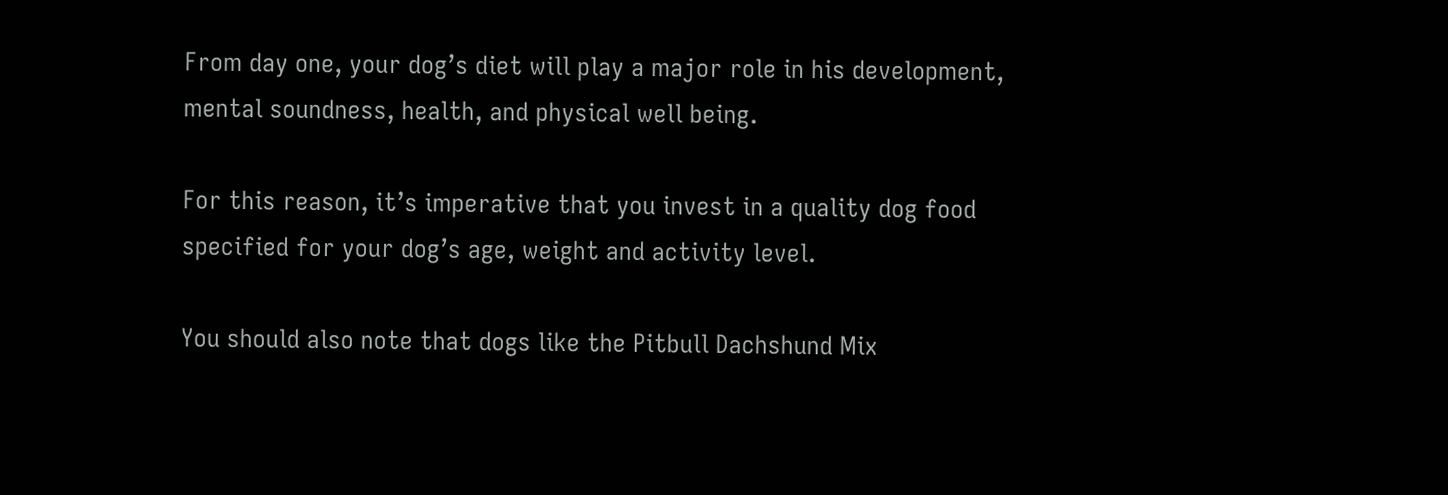From day one, your dog’s diet will play a major role in his development, mental soundness, health, and physical well being.

For this reason, it’s imperative that you invest in a quality dog food specified for your dog’s age, weight and activity level.

You should also note that dogs like the Pitbull Dachshund Mix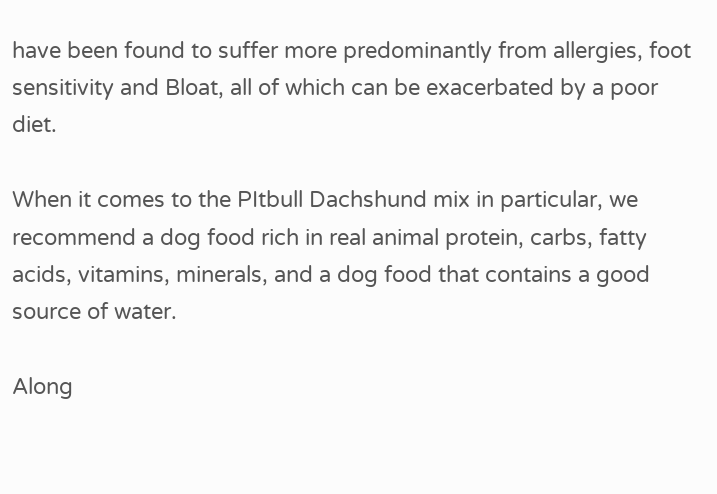have been found to suffer more predominantly from allergies, foot sensitivity and Bloat, all of which can be exacerbated by a poor diet.

When it comes to the PItbull Dachshund mix in particular, we recommend a dog food rich in real animal protein, carbs, fatty acids, vitamins, minerals, and a dog food that contains a good source of water.

Along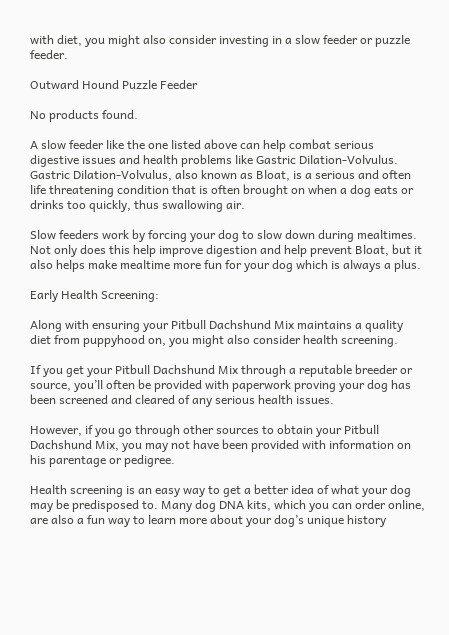with diet, you might also consider investing in a slow feeder or puzzle feeder.

Outward Hound Puzzle Feeder

No products found.

A slow feeder like the one listed above can help combat serious digestive issues and health problems like Gastric Dilation-Volvulus. Gastric Dilation-Volvulus, also known as Bloat, is a serious and often life threatening condition that is often brought on when a dog eats or drinks too quickly, thus swallowing air.

Slow feeders work by forcing your dog to slow down during mealtimes. Not only does this help improve digestion and help prevent Bloat, but it also helps make mealtime more fun for your dog which is always a plus.

Early Health Screening:

Along with ensuring your Pitbull Dachshund Mix maintains a quality diet from puppyhood on, you might also consider health screening.

If you get your Pitbull Dachshund Mix through a reputable breeder or source, you’ll often be provided with paperwork proving your dog has been screened and cleared of any serious health issues.

However, if you go through other sources to obtain your Pitbull Dachshund Mix, you may not have been provided with information on his parentage or pedigree.

Health screening is an easy way to get a better idea of what your dog may be predisposed to. Many dog DNA kits, which you can order online, are also a fun way to learn more about your dog’s unique history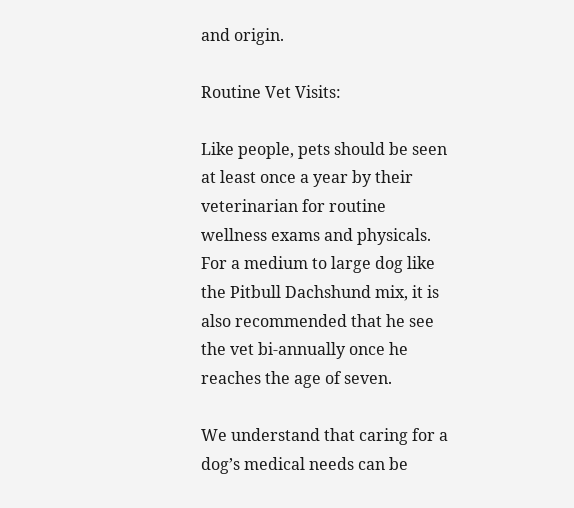and origin.

Routine Vet Visits:

Like people, pets should be seen at least once a year by their veterinarian for routine wellness exams and physicals. For a medium to large dog like the Pitbull Dachshund mix, it is also recommended that he see the vet bi-annually once he reaches the age of seven.

We understand that caring for a dog’s medical needs can be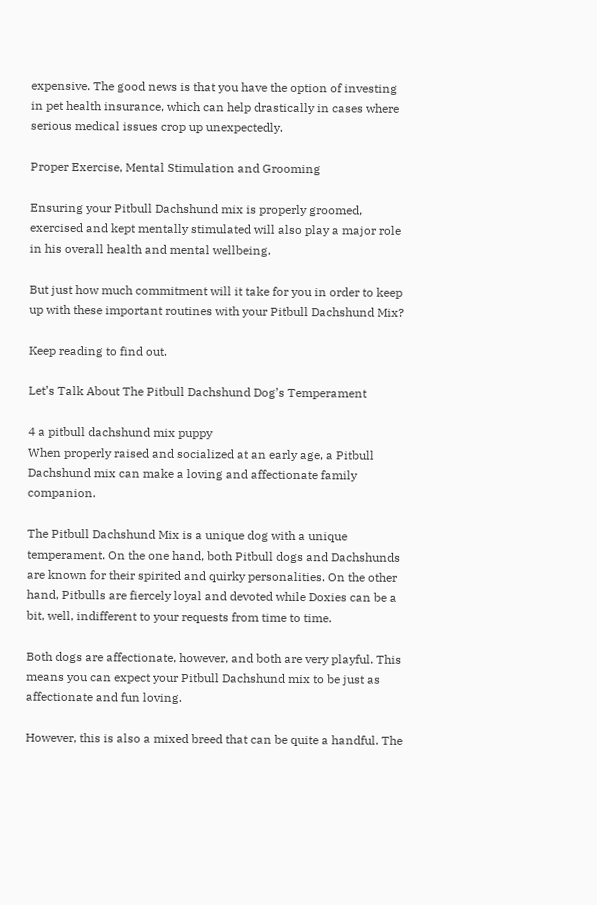expensive. The good news is that you have the option of investing in pet health insurance, which can help drastically in cases where serious medical issues crop up unexpectedly.

Proper Exercise, Mental Stimulation and Grooming

Ensuring your Pitbull Dachshund mix is properly groomed, exercised and kept mentally stimulated will also play a major role in his overall health and mental wellbeing.

But just how much commitment will it take for you in order to keep up with these important routines with your Pitbull Dachshund Mix?

Keep reading to find out.

Let’s Talk About The Pitbull Dachshund Dog’s Temperament

4 a pitbull dachshund mix puppy
When properly raised and socialized at an early age, a Pitbull Dachshund mix can make a loving and affectionate family companion.

The Pitbull Dachshund Mix is a unique dog with a unique temperament. On the one hand, both Pitbull dogs and Dachshunds are known for their spirited and quirky personalities. On the other hand, Pitbulls are fiercely loyal and devoted while Doxies can be a bit, well, indifferent to your requests from time to time.

Both dogs are affectionate, however, and both are very playful. This means you can expect your Pitbull Dachshund mix to be just as affectionate and fun loving.

However, this is also a mixed breed that can be quite a handful. The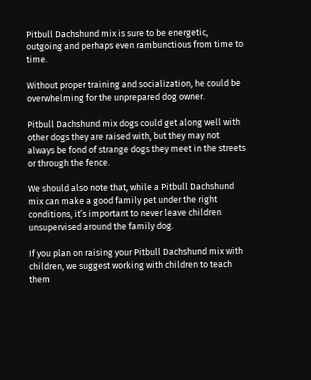Pitbull Dachshund mix is sure to be energetic, outgoing and perhaps even rambunctious from time to time.

Without proper training and socialization, he could be overwhelming for the unprepared dog owner.

Pitbull Dachshund mix dogs could get along well with other dogs they are raised with, but they may not always be fond of strange dogs they meet in the streets or through the fence.

We should also note that, while a Pitbull Dachshund mix can make a good family pet under the right conditions, it’s important to never leave children unsupervised around the family dog.

If you plan on raising your Pitbull Dachshund mix with children, we suggest working with children to teach them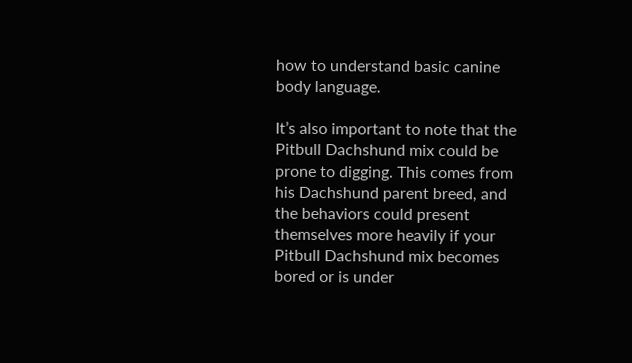how to understand basic canine body language.

It’s also important to note that the Pitbull Dachshund mix could be prone to digging. This comes from his Dachshund parent breed, and the behaviors could present themselves more heavily if your Pitbull Dachshund mix becomes bored or is under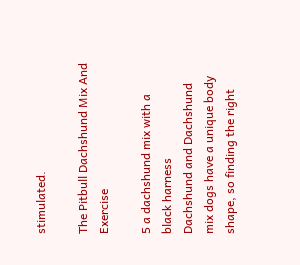stimulated.

The Pitbull Dachshund Mix And Exercise

5 a dachshund mix with a black harness
Dachshund and Dachshund mix dogs have a unique body shape, so finding the right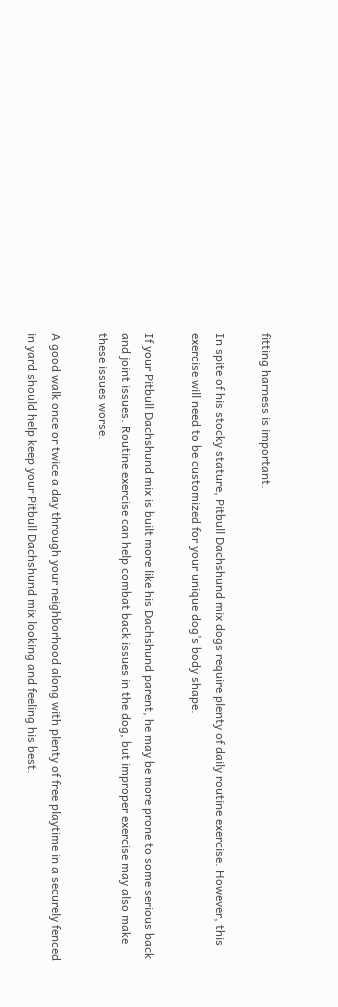fitting harness is important.

In spite of his stocky stature, Pitbull Dachshund mix dogs require plenty of daily routine exercise. However, this exercise will need to be customized for your unique dog’s body shape.

If your Pitbull Dachshund mix is built more like his Dachshund parent, he may be more prone to some serious back and joint issues. Routine exercise can help combat back issues in the dog, but improper exercise may also make these issues worse.

A good walk once or twice a day through your neighborhood along with plenty of free playtime in a securely fenced in yard should help keep your Pitbull Dachshund mix looking and feeling his best.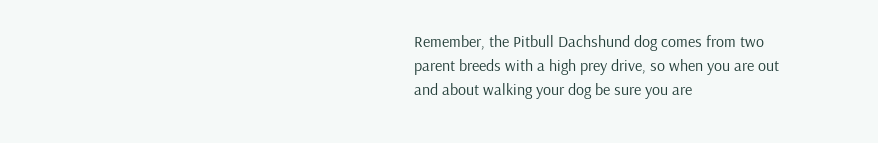Remember, the Pitbull Dachshund dog comes from two parent breeds with a high prey drive, so when you are out and about walking your dog be sure you are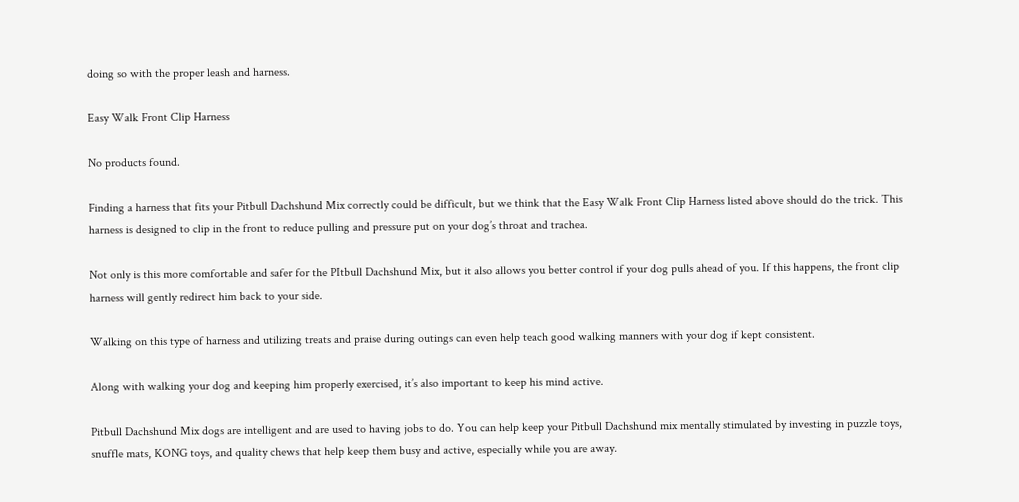doing so with the proper leash and harness.

Easy Walk Front Clip Harness

No products found.

Finding a harness that fits your Pitbull Dachshund Mix correctly could be difficult, but we think that the Easy Walk Front Clip Harness listed above should do the trick. This harness is designed to clip in the front to reduce pulling and pressure put on your dog’s throat and trachea.

Not only is this more comfortable and safer for the PItbull Dachshund Mix, but it also allows you better control if your dog pulls ahead of you. If this happens, the front clip harness will gently redirect him back to your side.

Walking on this type of harness and utilizing treats and praise during outings can even help teach good walking manners with your dog if kept consistent.

Along with walking your dog and keeping him properly exercised, it’s also important to keep his mind active.

Pitbull Dachshund Mix dogs are intelligent and are used to having jobs to do. You can help keep your Pitbull Dachshund mix mentally stimulated by investing in puzzle toys, snuffle mats, KONG toys, and quality chews that help keep them busy and active, especially while you are away.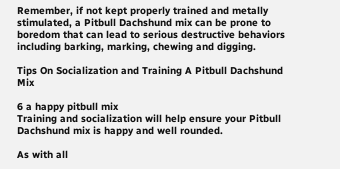Remember, if not kept properly trained and metally stimulated, a Pitbull Dachshund mix can be prone to boredom that can lead to serious destructive behaviors including barking, marking, chewing and digging.

Tips On Socialization and Training A Pitbull Dachshund Mix

6 a happy pitbull mix
Training and socialization will help ensure your Pitbull Dachshund mix is happy and well rounded.

As with all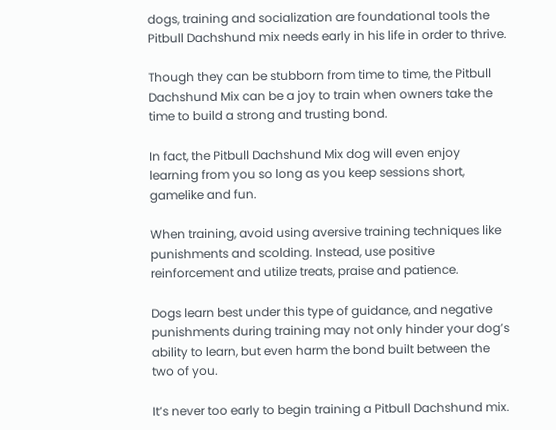dogs, training and socialization are foundational tools the Pitbull Dachshund mix needs early in his life in order to thrive.

Though they can be stubborn from time to time, the Pitbull Dachshund Mix can be a joy to train when owners take the time to build a strong and trusting bond.

In fact, the Pitbull Dachshund Mix dog will even enjoy learning from you so long as you keep sessions short, gamelike and fun.

When training, avoid using aversive training techniques like punishments and scolding. Instead, use positive reinforcement and utilize treats, praise and patience.

Dogs learn best under this type of guidance, and negative punishments during training may not only hinder your dog’s ability to learn, but even harm the bond built between the two of you.

It’s never too early to begin training a Pitbull Dachshund mix.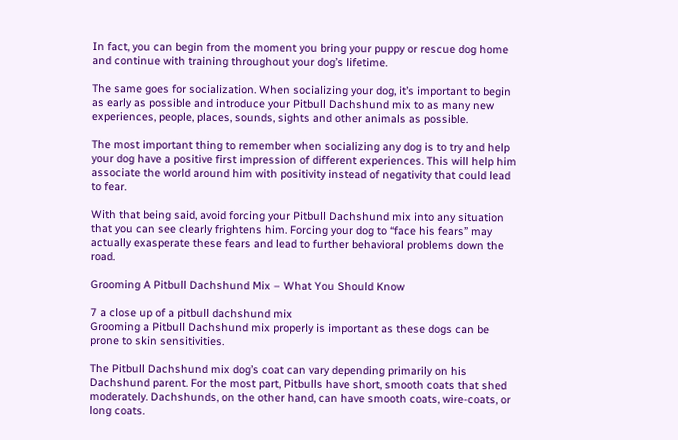In fact, you can begin from the moment you bring your puppy or rescue dog home and continue with training throughout your dog’s lifetime.

The same goes for socialization. When socializing your dog, it’s important to begin as early as possible and introduce your Pitbull Dachshund mix to as many new experiences, people, places, sounds, sights and other animals as possible.

The most important thing to remember when socializing any dog is to try and help your dog have a positive first impression of different experiences. This will help him associate the world around him with positivity instead of negativity that could lead to fear.

With that being said, avoid forcing your Pitbull Dachshund mix into any situation that you can see clearly frightens him. Forcing your dog to “face his fears” may actually exasperate these fears and lead to further behavioral problems down the road.

Grooming A Pitbull Dachshund Mix – What You Should Know

7 a close up of a pitbull dachshund mix
Grooming a Pitbull Dachshund mix properly is important as these dogs can be prone to skin sensitivities.

The Pitbull Dachshund mix dog’s coat can vary depending primarily on his Dachshund parent. For the most part, Pitbulls have short, smooth coats that shed moderately. Dachshunds, on the other hand, can have smooth coats, wire-coats, or long coats.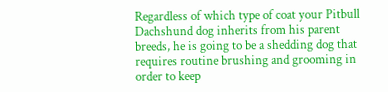Regardless of which type of coat your Pitbull Dachshund dog inherits from his parent breeds, he is going to be a shedding dog that requires routine brushing and grooming in order to keep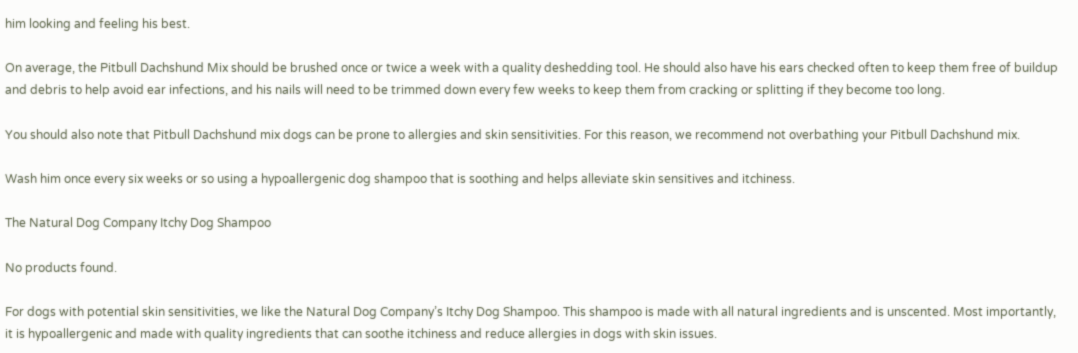him looking and feeling his best.

On average, the Pitbull Dachshund Mix should be brushed once or twice a week with a quality deshedding tool. He should also have his ears checked often to keep them free of buildup and debris to help avoid ear infections, and his nails will need to be trimmed down every few weeks to keep them from cracking or splitting if they become too long.

You should also note that Pitbull Dachshund mix dogs can be prone to allergies and skin sensitivities. For this reason, we recommend not overbathing your Pitbull Dachshund mix.

Wash him once every six weeks or so using a hypoallergenic dog shampoo that is soothing and helps alleviate skin sensitives and itchiness.

The Natural Dog Company Itchy Dog Shampoo

No products found.

For dogs with potential skin sensitivities, we like the Natural Dog Company’s Itchy Dog Shampoo. This shampoo is made with all natural ingredients and is unscented. Most importantly, it is hypoallergenic and made with quality ingredients that can soothe itchiness and reduce allergies in dogs with skin issues.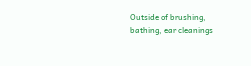Outside of brushing, bathing, ear cleanings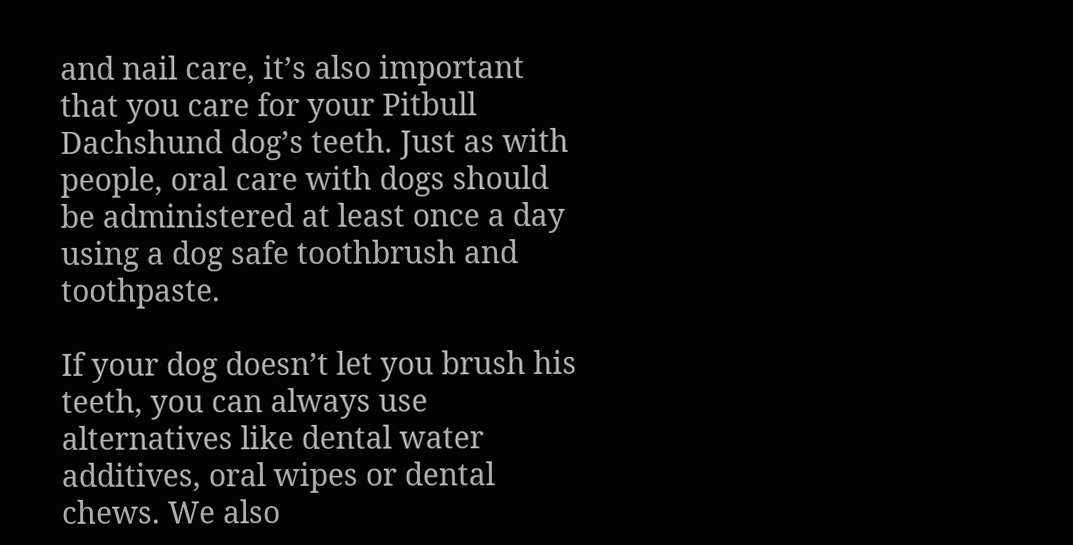and nail care, it’s also important that you care for your Pitbull Dachshund dog’s teeth. Just as with people, oral care with dogs should be administered at least once a day using a dog safe toothbrush and toothpaste.

If your dog doesn’t let you brush his teeth, you can always use alternatives like dental water additives, oral wipes or dental chews. We also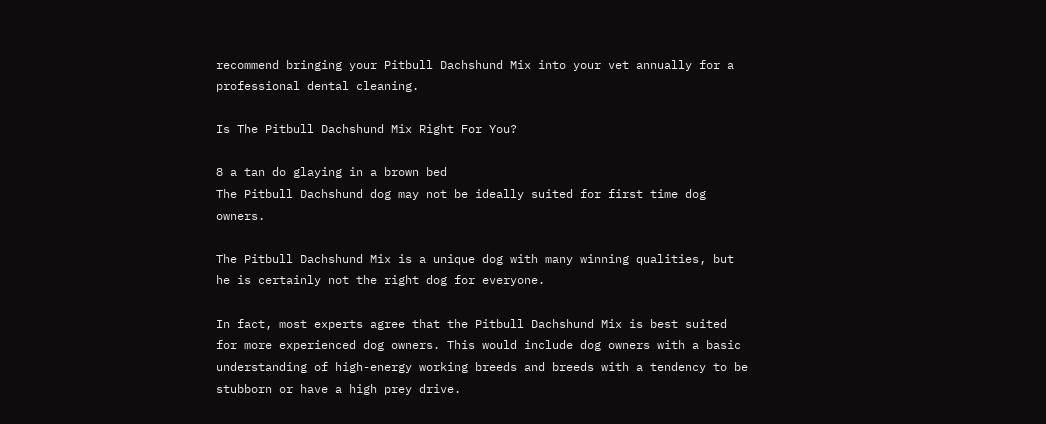recommend bringing your Pitbull Dachshund Mix into your vet annually for a professional dental cleaning.

Is The Pitbull Dachshund Mix Right For You?

8 a tan do glaying in a brown bed
The Pitbull Dachshund dog may not be ideally suited for first time dog owners.

The Pitbull Dachshund Mix is a unique dog with many winning qualities, but he is certainly not the right dog for everyone.

In fact, most experts agree that the Pitbull Dachshund Mix is best suited for more experienced dog owners. This would include dog owners with a basic understanding of high-energy working breeds and breeds with a tendency to be stubborn or have a high prey drive.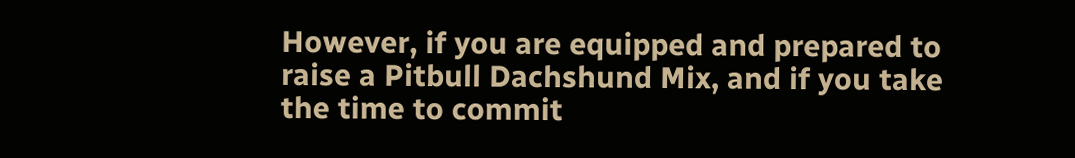However, if you are equipped and prepared to raise a Pitbull Dachshund Mix, and if you take the time to commit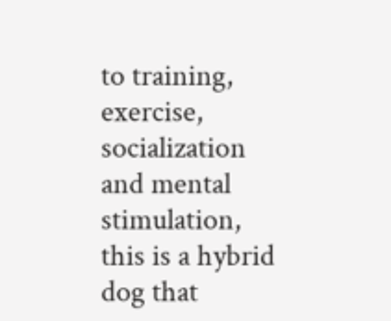to training, exercise, socialization and mental stimulation, this is a hybrid dog that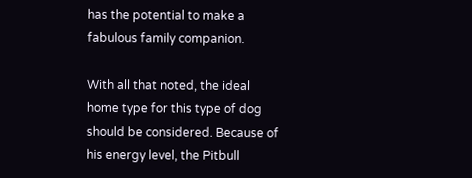has the potential to make a fabulous family companion.

With all that noted, the ideal home type for this type of dog should be considered. Because of his energy level, the Pitbull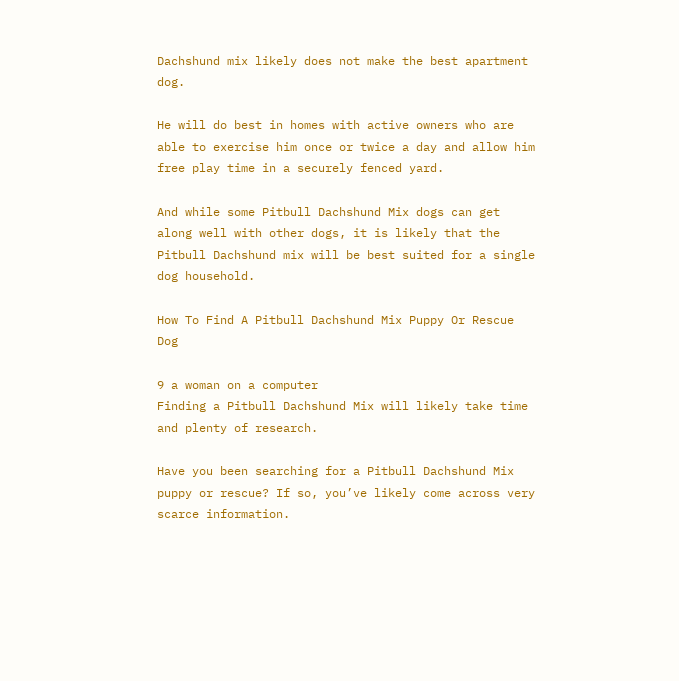Dachshund mix likely does not make the best apartment dog.

He will do best in homes with active owners who are able to exercise him once or twice a day and allow him free play time in a securely fenced yard.

And while some Pitbull Dachshund Mix dogs can get along well with other dogs, it is likely that the Pitbull Dachshund mix will be best suited for a single dog household.

How To Find A Pitbull Dachshund Mix Puppy Or Rescue Dog

9 a woman on a computer
Finding a Pitbull Dachshund Mix will likely take time and plenty of research.

Have you been searching for a Pitbull Dachshund Mix puppy or rescue? If so, you’ve likely come across very scarce information.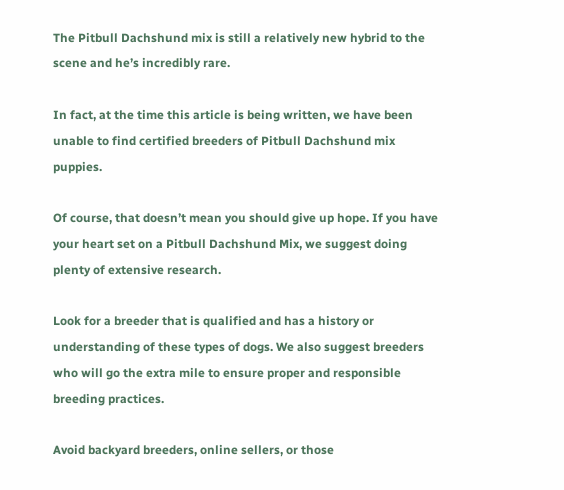The Pitbull Dachshund mix is still a relatively new hybrid to the scene and he’s incredibly rare.

In fact, at the time this article is being written, we have been unable to find certified breeders of Pitbull Dachshund mix puppies.

Of course, that doesn’t mean you should give up hope. If you have your heart set on a Pitbull Dachshund Mix, we suggest doing plenty of extensive research.

Look for a breeder that is qualified and has a history or understanding of these types of dogs. We also suggest breeders who will go the extra mile to ensure proper and responsible breeding practices.

Avoid backyard breeders, online sellers, or those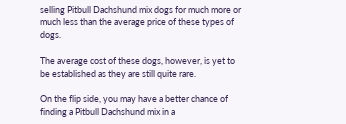selling Pitbull Dachshund mix dogs for much more or much less than the average price of these types of dogs.

The average cost of these dogs, however, is yet to be established as they are still quite rare.

On the flip side, you may have a better chance of finding a Pitbull Dachshund mix in a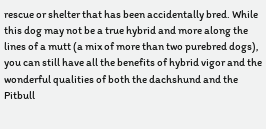rescue or shelter that has been accidentally bred. While this dog may not be a true hybrid and more along the lines of a mutt (a mix of more than two purebred dogs), you can still have all the benefits of hybrid vigor and the wonderful qualities of both the dachshund and the Pitbull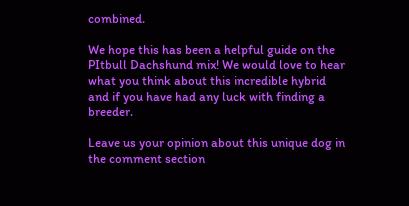combined.

We hope this has been a helpful guide on the PItbull Dachshund mix! We would love to hear what you think about this incredible hybrid and if you have had any luck with finding a breeder.

Leave us your opinion about this unique dog in the comment section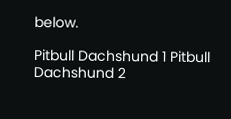below.

Pitbull Dachshund 1 Pitbull Dachshund 2